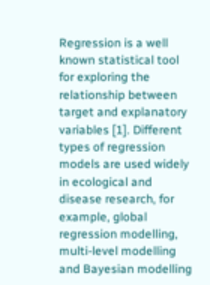Regression is a well known statistical tool for exploring the relationship between target and explanatory variables [1]. Different types of regression models are used widely in ecological and disease research, for example, global regression modelling, multi-level modelling and Bayesian modelling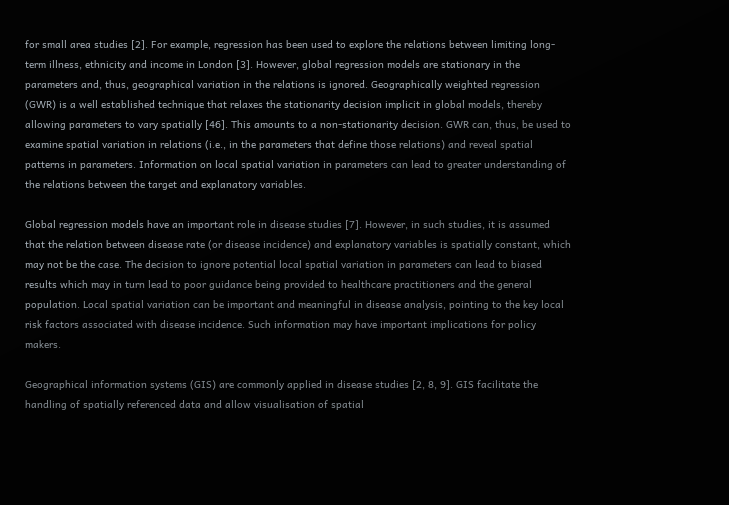for small area studies [2]. For example, regression has been used to explore the relations between limiting long-term illness, ethnicity and income in London [3]. However, global regression models are stationary in the parameters and, thus, geographical variation in the relations is ignored. Geographically weighted regression (GWR) is a well established technique that relaxes the stationarity decision implicit in global models, thereby allowing parameters to vary spatially [46]. This amounts to a non-stationarity decision. GWR can, thus, be used to examine spatial variation in relations (i.e., in the parameters that define those relations) and reveal spatial patterns in parameters. Information on local spatial variation in parameters can lead to greater understanding of the relations between the target and explanatory variables.

Global regression models have an important role in disease studies [7]. However, in such studies, it is assumed that the relation between disease rate (or disease incidence) and explanatory variables is spatially constant, which may not be the case. The decision to ignore potential local spatial variation in parameters can lead to biased results which may in turn lead to poor guidance being provided to healthcare practitioners and the general population. Local spatial variation can be important and meaningful in disease analysis, pointing to the key local risk factors associated with disease incidence. Such information may have important implications for policy makers.

Geographical information systems (GIS) are commonly applied in disease studies [2, 8, 9]. GIS facilitate the handling of spatially referenced data and allow visualisation of spatial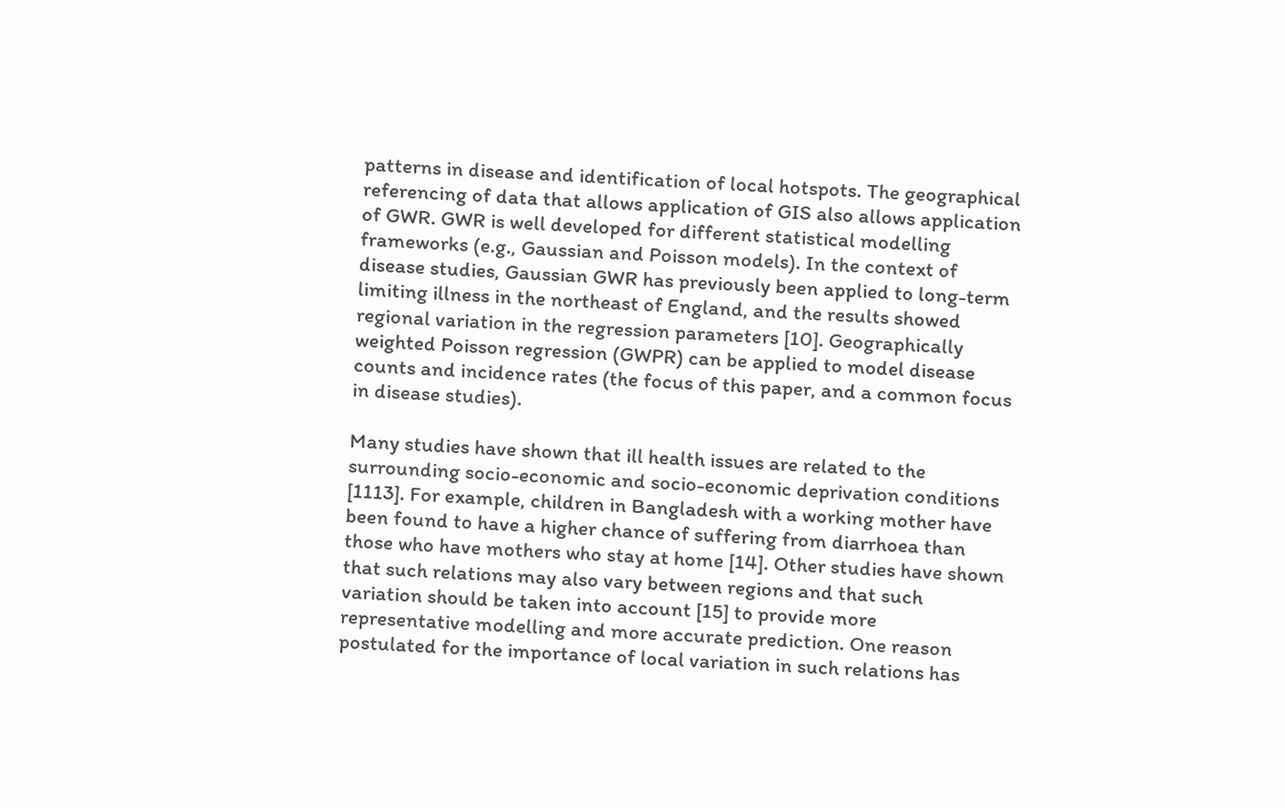patterns in disease and identification of local hotspots. The geographical referencing of data that allows application of GIS also allows application of GWR. GWR is well developed for different statistical modelling frameworks (e.g., Gaussian and Poisson models). In the context of disease studies, Gaussian GWR has previously been applied to long-term limiting illness in the northeast of England, and the results showed regional variation in the regression parameters [10]. Geographically weighted Poisson regression (GWPR) can be applied to model disease counts and incidence rates (the focus of this paper, and a common focus in disease studies).

Many studies have shown that ill health issues are related to the surrounding socio-economic and socio-economic deprivation conditions [1113]. For example, children in Bangladesh with a working mother have been found to have a higher chance of suffering from diarrhoea than those who have mothers who stay at home [14]. Other studies have shown that such relations may also vary between regions and that such variation should be taken into account [15] to provide more representative modelling and more accurate prediction. One reason postulated for the importance of local variation in such relations has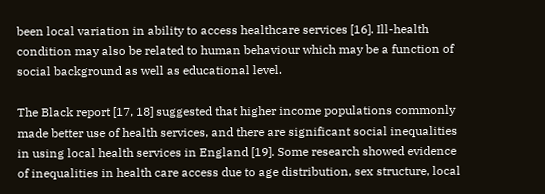been local variation in ability to access healthcare services [16]. Ill-health condition may also be related to human behaviour which may be a function of social background as well as educational level.

The Black report [17, 18] suggested that higher income populations commonly made better use of health services, and there are significant social inequalities in using local health services in England [19]. Some research showed evidence of inequalities in health care access due to age distribution, sex structure, local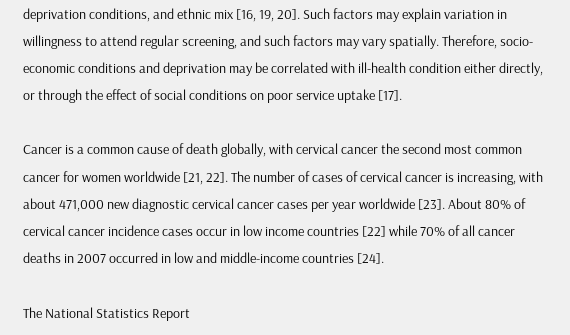deprivation conditions, and ethnic mix [16, 19, 20]. Such factors may explain variation in willingness to attend regular screening, and such factors may vary spatially. Therefore, socio-economic conditions and deprivation may be correlated with ill-health condition either directly, or through the effect of social conditions on poor service uptake [17].

Cancer is a common cause of death globally, with cervical cancer the second most common cancer for women worldwide [21, 22]. The number of cases of cervical cancer is increasing, with about 471,000 new diagnostic cervical cancer cases per year worldwide [23]. About 80% of cervical cancer incidence cases occur in low income countries [22] while 70% of all cancer deaths in 2007 occurred in low and middle-income countries [24].

The National Statistics Report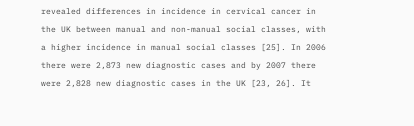revealed differences in incidence in cervical cancer in the UK between manual and non-manual social classes, with a higher incidence in manual social classes [25]. In 2006 there were 2,873 new diagnostic cases and by 2007 there were 2,828 new diagnostic cases in the UK [23, 26]. It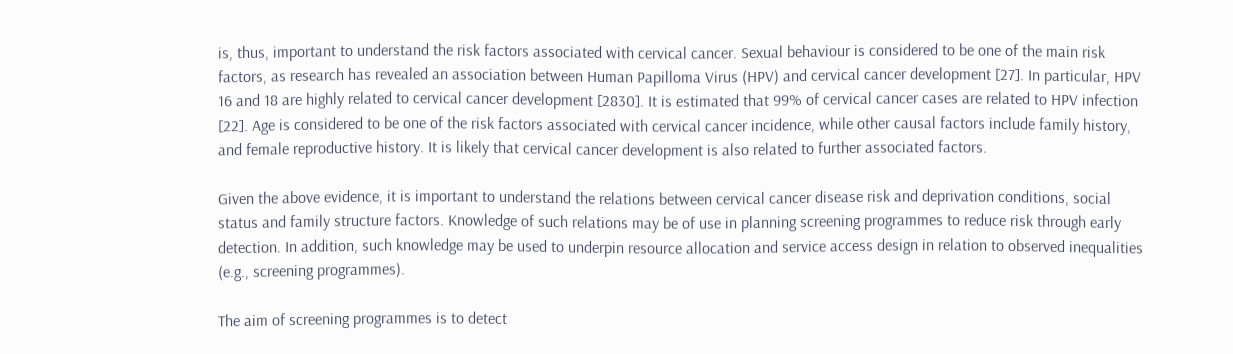is, thus, important to understand the risk factors associated with cervical cancer. Sexual behaviour is considered to be one of the main risk factors, as research has revealed an association between Human Papilloma Virus (HPV) and cervical cancer development [27]. In particular, HPV 16 and 18 are highly related to cervical cancer development [2830]. It is estimated that 99% of cervical cancer cases are related to HPV infection [22]. Age is considered to be one of the risk factors associated with cervical cancer incidence, while other causal factors include family history, and female reproductive history. It is likely that cervical cancer development is also related to further associated factors.

Given the above evidence, it is important to understand the relations between cervical cancer disease risk and deprivation conditions, social status and family structure factors. Knowledge of such relations may be of use in planning screening programmes to reduce risk through early detection. In addition, such knowledge may be used to underpin resource allocation and service access design in relation to observed inequalities (e.g., screening programmes).

The aim of screening programmes is to detect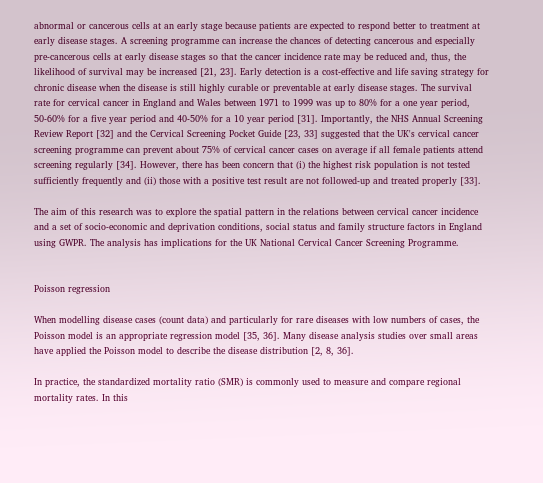abnormal or cancerous cells at an early stage because patients are expected to respond better to treatment at early disease stages. A screening programme can increase the chances of detecting cancerous and especially pre-cancerous cells at early disease stages so that the cancer incidence rate may be reduced and, thus, the likelihood of survival may be increased [21, 23]. Early detection is a cost-effective and life saving strategy for chronic disease when the disease is still highly curable or preventable at early disease stages. The survival rate for cervical cancer in England and Wales between 1971 to 1999 was up to 80% for a one year period, 50-60% for a five year period and 40-50% for a 10 year period [31]. Importantly, the NHS Annual Screening Review Report [32] and the Cervical Screening Pocket Guide [23, 33] suggested that the UK's cervical cancer screening programme can prevent about 75% of cervical cancer cases on average if all female patients attend screening regularly [34]. However, there has been concern that (i) the highest risk population is not tested sufficiently frequently and (ii) those with a positive test result are not followed-up and treated properly [33].

The aim of this research was to explore the spatial pattern in the relations between cervical cancer incidence and a set of socio-economic and deprivation conditions, social status and family structure factors in England using GWPR. The analysis has implications for the UK National Cervical Cancer Screening Programme.


Poisson regression

When modelling disease cases (count data) and particularly for rare diseases with low numbers of cases, the Poisson model is an appropriate regression model [35, 36]. Many disease analysis studies over small areas have applied the Poisson model to describe the disease distribution [2, 8, 36].

In practice, the standardized mortality ratio (SMR) is commonly used to measure and compare regional mortality rates. In this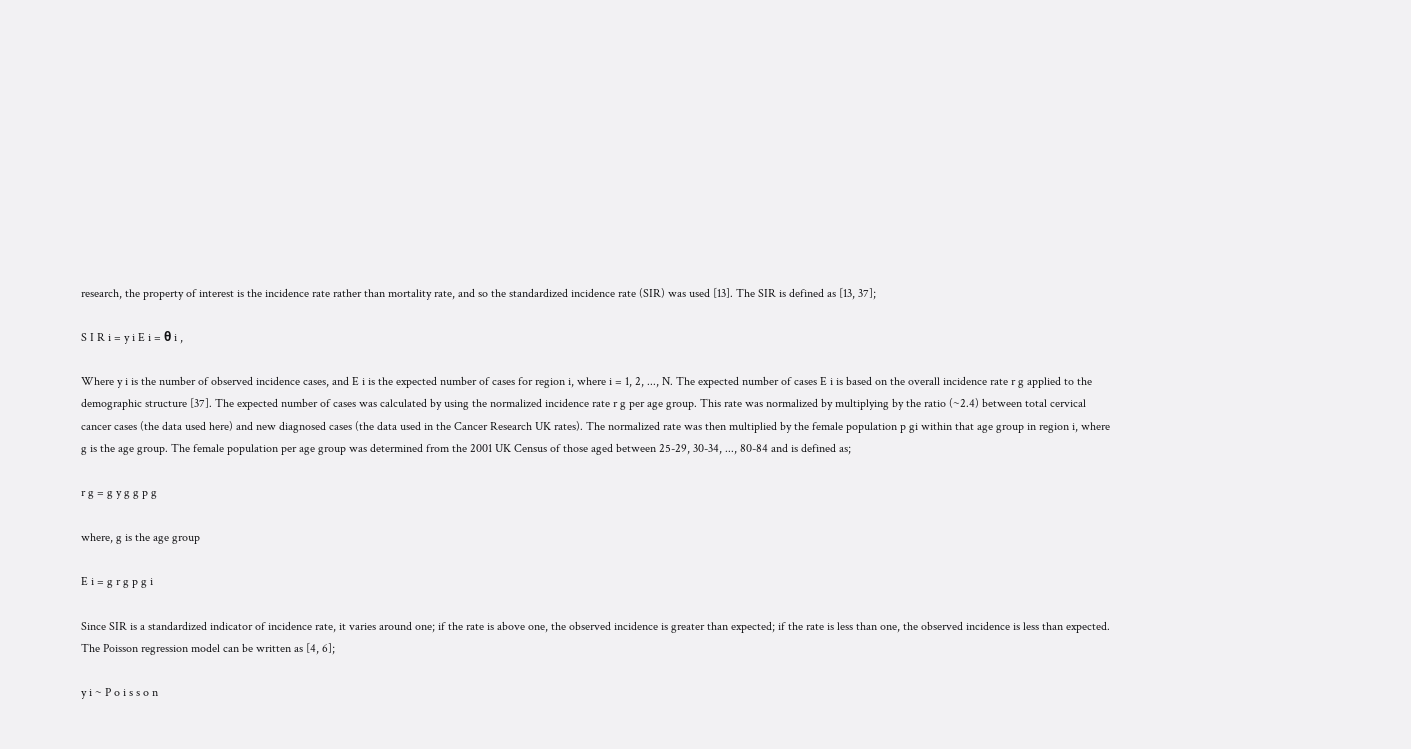research, the property of interest is the incidence rate rather than mortality rate, and so the standardized incidence rate (SIR) was used [13]. The SIR is defined as [13, 37];

S I R i = y i E i = θ i ,

Where y i is the number of observed incidence cases, and E i is the expected number of cases for region i, where i = 1, 2, ..., N. The expected number of cases E i is based on the overall incidence rate r g applied to the demographic structure [37]. The expected number of cases was calculated by using the normalized incidence rate r g per age group. This rate was normalized by multiplying by the ratio (~2.4) between total cervical cancer cases (the data used here) and new diagnosed cases (the data used in the Cancer Research UK rates). The normalized rate was then multiplied by the female population p gi within that age group in region i, where g is the age group. The female population per age group was determined from the 2001 UK Census of those aged between 25-29, 30-34, ..., 80-84 and is defined as;

r g = g y g g p g

where, g is the age group

E i = g r g p g i

Since SIR is a standardized indicator of incidence rate, it varies around one; if the rate is above one, the observed incidence is greater than expected; if the rate is less than one, the observed incidence is less than expected. The Poisson regression model can be written as [4, 6];

y i ~ P o i s s o n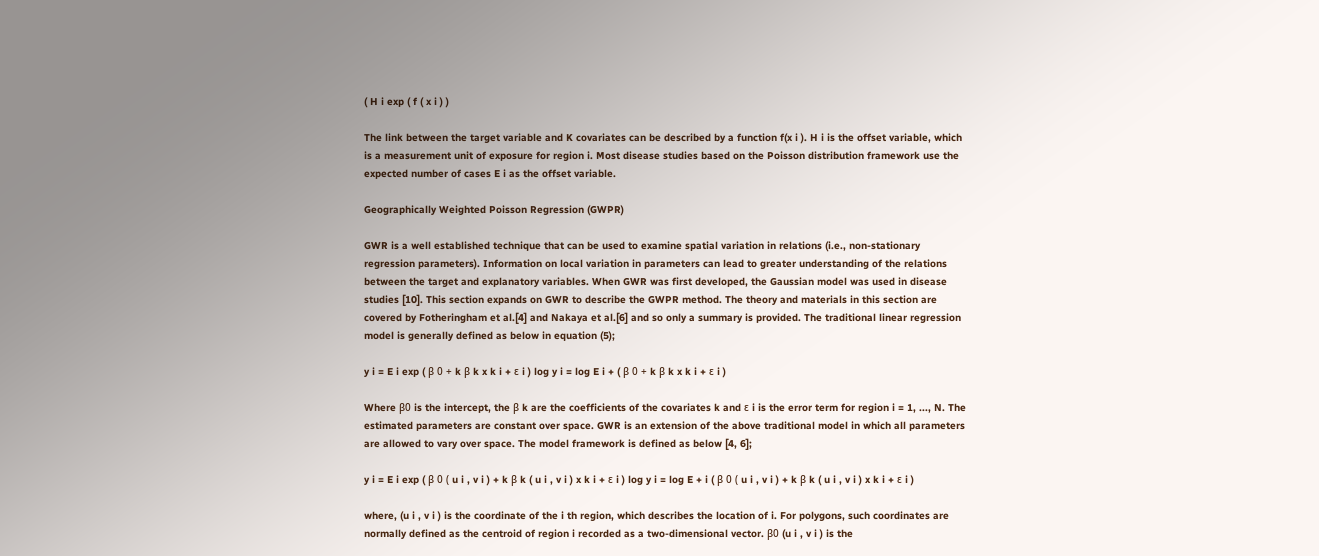( H i exp ( f ( x i ) )

The link between the target variable and K covariates can be described by a function f(x i ). H i is the offset variable, which is a measurement unit of exposure for region i. Most disease studies based on the Poisson distribution framework use the expected number of cases E i as the offset variable.

Geographically Weighted Poisson Regression (GWPR)

GWR is a well established technique that can be used to examine spatial variation in relations (i.e., non-stationary regression parameters). Information on local variation in parameters can lead to greater understanding of the relations between the target and explanatory variables. When GWR was first developed, the Gaussian model was used in disease studies [10]. This section expands on GWR to describe the GWPR method. The theory and materials in this section are covered by Fotheringham et al.[4] and Nakaya et al.[6] and so only a summary is provided. The traditional linear regression model is generally defined as below in equation (5);

y i = E i exp ( β 0 + k β k x k i + ε i ) log y i = log E i + ( β 0 + k β k x k i + ε i )

Where β0 is the intercept, the β k are the coefficients of the covariates k and ε i is the error term for region i = 1, ..., N. The estimated parameters are constant over space. GWR is an extension of the above traditional model in which all parameters are allowed to vary over space. The model framework is defined as below [4, 6];

y i = E i exp ( β 0 ( u i , v i ) + k β k ( u i , v i ) x k i + ε i ) log y i = log E + i ( β 0 ( u i , v i ) + k β k ( u i , v i ) x k i + ε i )

where, (u i , v i ) is the coordinate of the i th region, which describes the location of i. For polygons, such coordinates are normally defined as the centroid of region i recorded as a two-dimensional vector. β0 (u i , v i ) is the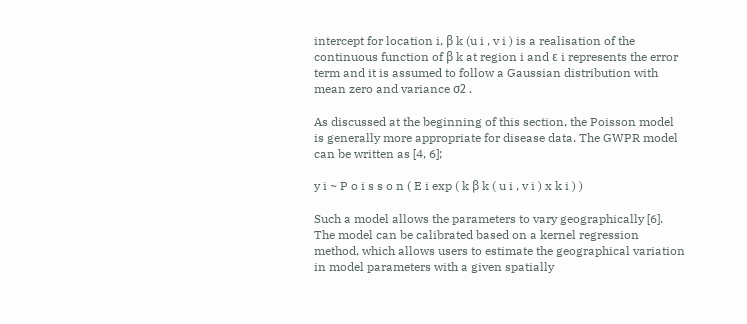intercept for location i, β k (u i , v i ) is a realisation of the continuous function of β k at region i and ε i represents the error term and it is assumed to follow a Gaussian distribution with mean zero and variance σ2 .

As discussed at the beginning of this section, the Poisson model is generally more appropriate for disease data. The GWPR model can be written as [4, 6];

y i ~ P o i s s o n ( E i exp ( k β k ( u i , v i ) x k i ) )

Such a model allows the parameters to vary geographically [6]. The model can be calibrated based on a kernel regression method, which allows users to estimate the geographical variation in model parameters with a given spatially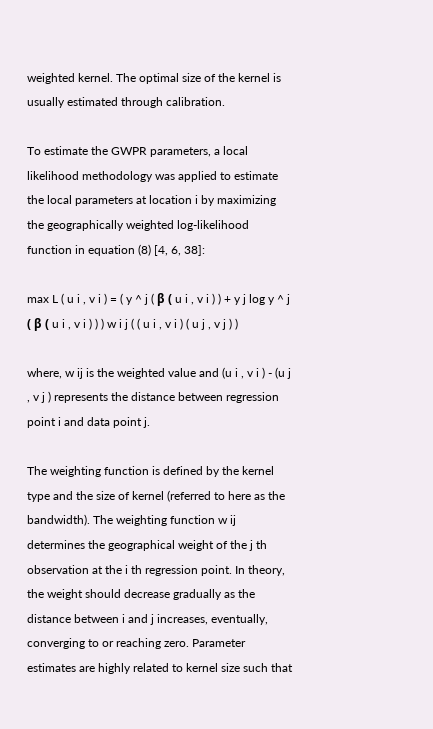weighted kernel. The optimal size of the kernel is usually estimated through calibration.

To estimate the GWPR parameters, a local likelihood methodology was applied to estimate the local parameters at location i by maximizing the geographically weighted log-likelihood function in equation (8) [4, 6, 38]:

max L ( u i , v i ) = ( y ^ j ( β ( u i , v i ) ) + y j log y ^ j ( β ( u i , v i ) ) ) w i j ( ( u i , v i ) ( u j , v j ) )

where, w ij is the weighted value and (u i , v i ) - (u j , v j ) represents the distance between regression point i and data point j.

The weighting function is defined by the kernel type and the size of kernel (referred to here as the bandwidth). The weighting function w ij determines the geographical weight of the j th observation at the i th regression point. In theory, the weight should decrease gradually as the distance between i and j increases, eventually, converging to or reaching zero. Parameter estimates are highly related to kernel size such that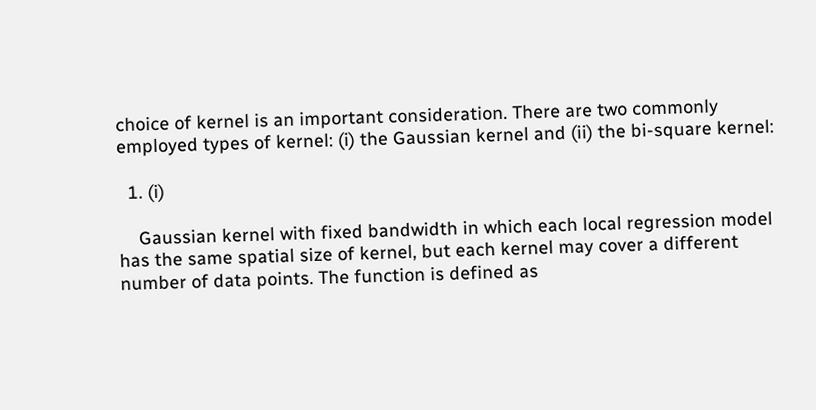choice of kernel is an important consideration. There are two commonly employed types of kernel: (i) the Gaussian kernel and (ii) the bi-square kernel:

  1. (i)

    Gaussian kernel with fixed bandwidth in which each local regression model has the same spatial size of kernel, but each kernel may cover a different number of data points. The function is defined as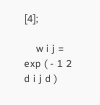[4];

    w i j = exp ( - 1 2 d i j d )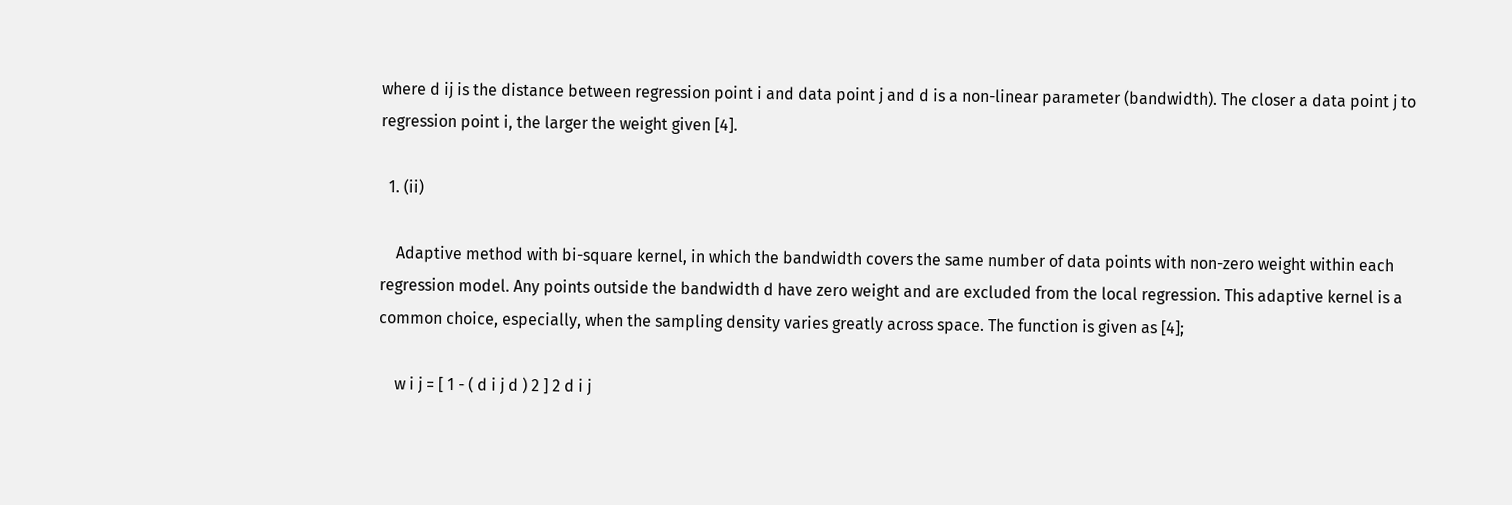where d ij is the distance between regression point i and data point j and d is a non-linear parameter (bandwidth). The closer a data point j to regression point i, the larger the weight given [4].

  1. (ii)

    Adaptive method with bi-square kernel, in which the bandwidth covers the same number of data points with non-zero weight within each regression model. Any points outside the bandwidth d have zero weight and are excluded from the local regression. This adaptive kernel is a common choice, especially, when the sampling density varies greatly across space. The function is given as [4];

    w i j = [ 1 - ( d i j d ) 2 ] 2 d i j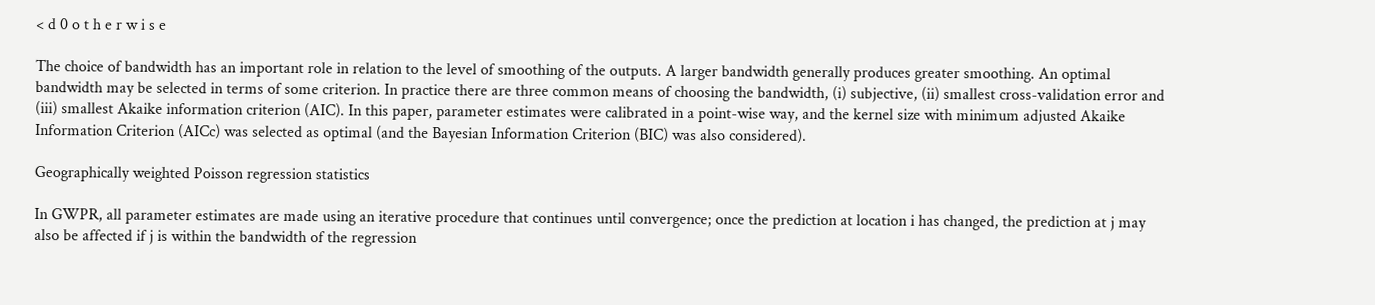< d 0 o t h e r w i s e

The choice of bandwidth has an important role in relation to the level of smoothing of the outputs. A larger bandwidth generally produces greater smoothing. An optimal bandwidth may be selected in terms of some criterion. In practice there are three common means of choosing the bandwidth, (i) subjective, (ii) smallest cross-validation error and (iii) smallest Akaike information criterion (AIC). In this paper, parameter estimates were calibrated in a point-wise way, and the kernel size with minimum adjusted Akaike Information Criterion (AICc) was selected as optimal (and the Bayesian Information Criterion (BIC) was also considered).

Geographically weighted Poisson regression statistics

In GWPR, all parameter estimates are made using an iterative procedure that continues until convergence; once the prediction at location i has changed, the prediction at j may also be affected if j is within the bandwidth of the regression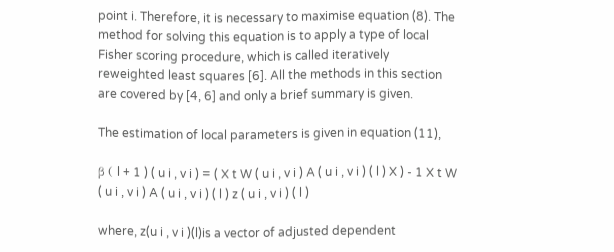point i. Therefore, it is necessary to maximise equation (8). The method for solving this equation is to apply a type of local Fisher scoring procedure, which is called iteratively reweighted least squares [6]. All the methods in this section are covered by [4, 6] and only a brief summary is given.

The estimation of local parameters is given in equation (11),

β ( l + 1 ) ( u i , v i ) = ( X t W ( u i , v i ) A ( u i , v i ) ( l ) X ) - 1 X t W ( u i , v i ) A ( u i , v i ) ( l ) z ( u i , v i ) ( l )

where, z(u i , v i )(l)is a vector of adjusted dependent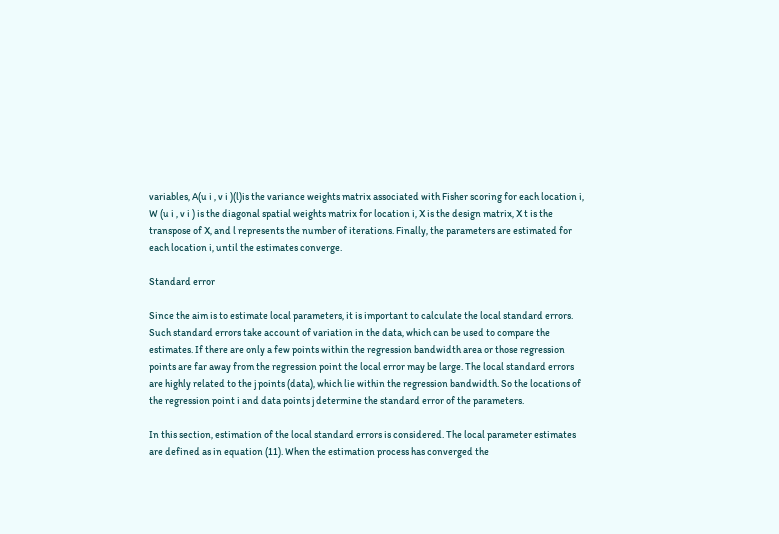variables, A(u i , v i )(l)is the variance weights matrix associated with Fisher scoring for each location i, W (u i , v i ) is the diagonal spatial weights matrix for location i, X is the design matrix, X t is the transpose of X, and l represents the number of iterations. Finally, the parameters are estimated for each location i, until the estimates converge.

Standard error

Since the aim is to estimate local parameters, it is important to calculate the local standard errors. Such standard errors take account of variation in the data, which can be used to compare the estimates. If there are only a few points within the regression bandwidth area or those regression points are far away from the regression point the local error may be large. The local standard errors are highly related to the j points (data), which lie within the regression bandwidth. So the locations of the regression point i and data points j determine the standard error of the parameters.

In this section, estimation of the local standard errors is considered. The local parameter estimates are defined as in equation (11). When the estimation process has converged the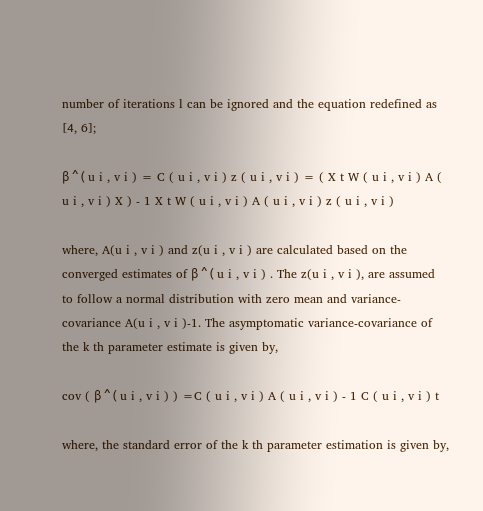number of iterations l can be ignored and the equation redefined as [4, 6];

β ^ ( u i , v i ) = C ( u i , v i ) z ( u i , v i ) = ( X t W ( u i , v i ) A ( u i , v i ) X ) - 1 X t W ( u i , v i ) A ( u i , v i ) z ( u i , v i )

where, A(u i , v i ) and z(u i , v i ) are calculated based on the converged estimates of β ^ ( u i , v i ) . The z(u i , v i ), are assumed to follow a normal distribution with zero mean and variance-covariance A(u i , v i )-1. The asymptomatic variance-covariance of the k th parameter estimate is given by,

cov ( β ^ ( u i , v i ) ) =C ( u i , v i ) A ( u i , v i ) - 1 C ( u i , v i ) t

where, the standard error of the k th parameter estimation is given by,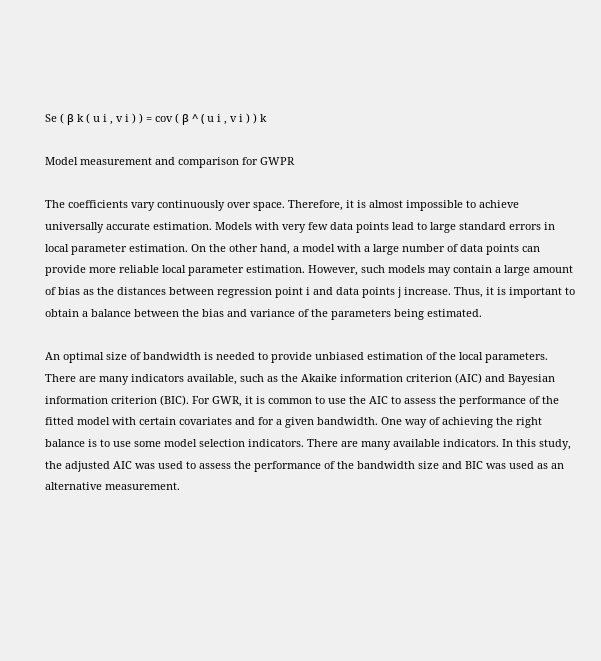Se ( β k ( u i , v i ) ) = cov ( β ^ ( u i , v i ) ) k

Model measurement and comparison for GWPR

The coefficients vary continuously over space. Therefore, it is almost impossible to achieve universally accurate estimation. Models with very few data points lead to large standard errors in local parameter estimation. On the other hand, a model with a large number of data points can provide more reliable local parameter estimation. However, such models may contain a large amount of bias as the distances between regression point i and data points j increase. Thus, it is important to obtain a balance between the bias and variance of the parameters being estimated.

An optimal size of bandwidth is needed to provide unbiased estimation of the local parameters. There are many indicators available, such as the Akaike information criterion (AIC) and Bayesian information criterion (BIC). For GWR, it is common to use the AIC to assess the performance of the fitted model with certain covariates and for a given bandwidth. One way of achieving the right balance is to use some model selection indicators. There are many available indicators. In this study, the adjusted AIC was used to assess the performance of the bandwidth size and BIC was used as an alternative measurement.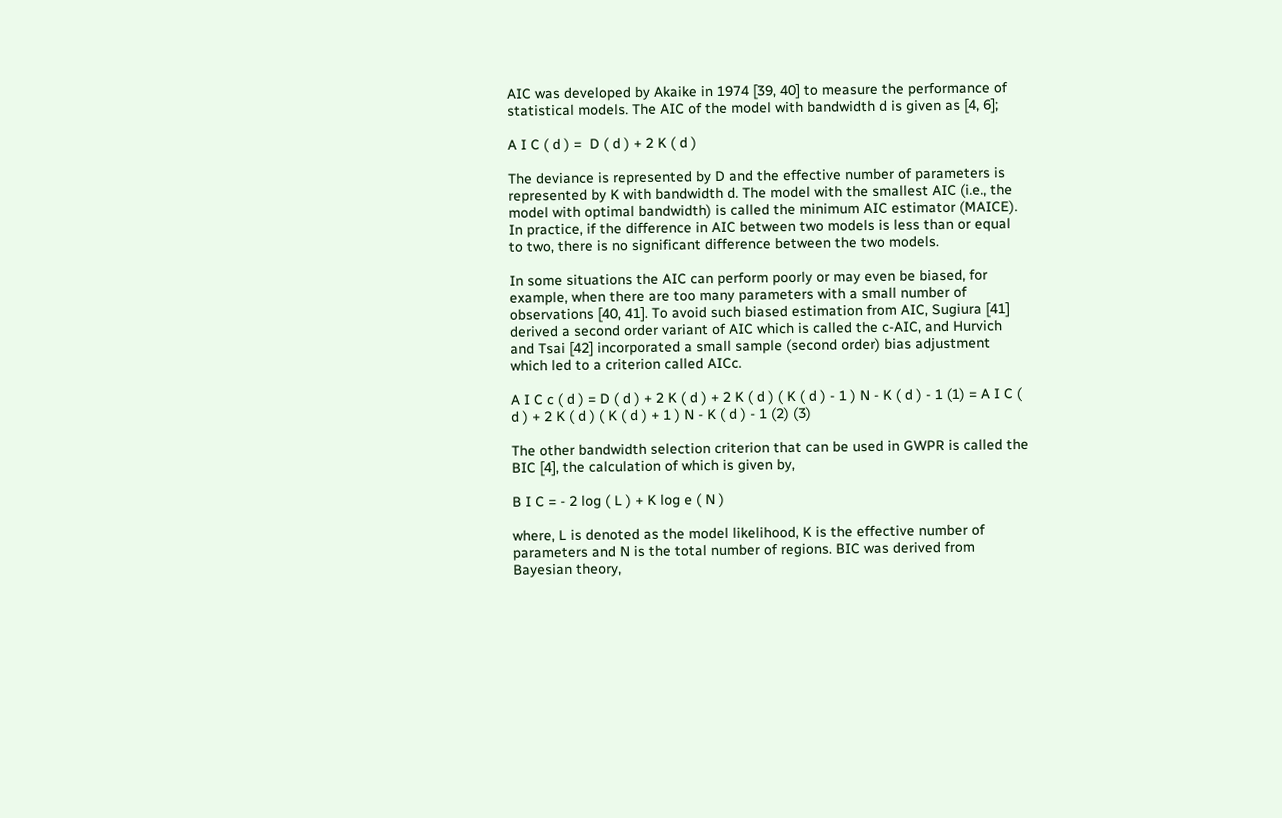AIC was developed by Akaike in 1974 [39, 40] to measure the performance of statistical models. The AIC of the model with bandwidth d is given as [4, 6];

A I C ( d ) =  D ( d ) + 2 K ( d )

The deviance is represented by D and the effective number of parameters is represented by K with bandwidth d. The model with the smallest AIC (i.e., the model with optimal bandwidth) is called the minimum AIC estimator (MAICE). In practice, if the difference in AIC between two models is less than or equal to two, there is no significant difference between the two models.

In some situations the AIC can perform poorly or may even be biased, for example, when there are too many parameters with a small number of observations [40, 41]. To avoid such biased estimation from AIC, Sugiura [41] derived a second order variant of AIC which is called the c-AIC, and Hurvich and Tsai [42] incorporated a small sample (second order) bias adjustment which led to a criterion called AICc.

A I C c ( d ) = D ( d ) + 2 K ( d ) + 2 K ( d ) ( K ( d ) - 1 ) N - K ( d ) - 1 (1) = A I C ( d ) + 2 K ( d ) ( K ( d ) + 1 ) N - K ( d ) - 1 (2) (3)

The other bandwidth selection criterion that can be used in GWPR is called the BIC [4], the calculation of which is given by,

B I C = - 2 log ( L ) + K log e ( N )

where, L is denoted as the model likelihood, K is the effective number of parameters and N is the total number of regions. BIC was derived from Bayesian theory,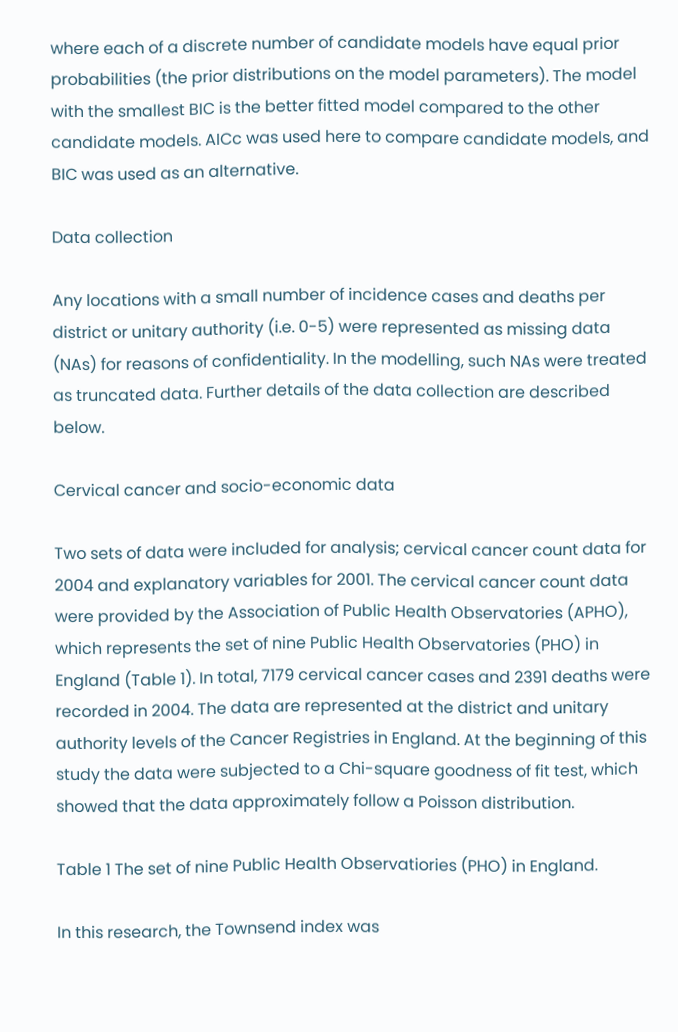where each of a discrete number of candidate models have equal prior probabilities (the prior distributions on the model parameters). The model with the smallest BIC is the better fitted model compared to the other candidate models. AICc was used here to compare candidate models, and BIC was used as an alternative.

Data collection

Any locations with a small number of incidence cases and deaths per district or unitary authority (i.e. 0-5) were represented as missing data (NAs) for reasons of confidentiality. In the modelling, such NAs were treated as truncated data. Further details of the data collection are described below.

Cervical cancer and socio-economic data

Two sets of data were included for analysis; cervical cancer count data for 2004 and explanatory variables for 2001. The cervical cancer count data were provided by the Association of Public Health Observatories (APHO), which represents the set of nine Public Health Observatories (PHO) in England (Table 1). In total, 7179 cervical cancer cases and 2391 deaths were recorded in 2004. The data are represented at the district and unitary authority levels of the Cancer Registries in England. At the beginning of this study the data were subjected to a Chi-square goodness of fit test, which showed that the data approximately follow a Poisson distribution.

Table 1 The set of nine Public Health Observatiories (PHO) in England.

In this research, the Townsend index was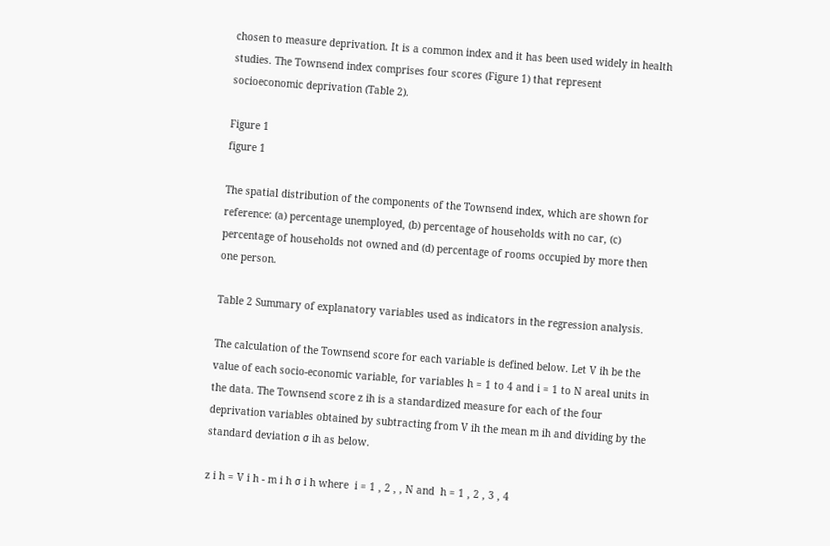chosen to measure deprivation. It is a common index and it has been used widely in health studies. The Townsend index comprises four scores (Figure 1) that represent socioeconomic deprivation (Table 2).

Figure 1
figure 1

The spatial distribution of the components of the Townsend index, which are shown for reference: (a) percentage unemployed, (b) percentage of households with no car, (c) percentage of households not owned and (d) percentage of rooms occupied by more then one person.

Table 2 Summary of explanatory variables used as indicators in the regression analysis.

The calculation of the Townsend score for each variable is defined below. Let V ih be the value of each socio-economic variable, for variables h = 1 to 4 and i = 1 to N areal units in the data. The Townsend score z ih is a standardized measure for each of the four deprivation variables obtained by subtracting from V ih the mean m ih and dividing by the standard deviation σ ih as below.

z i h = V i h - m i h σ i h where  i = 1 , 2 , , N and  h = 1 , 2 , 3 , 4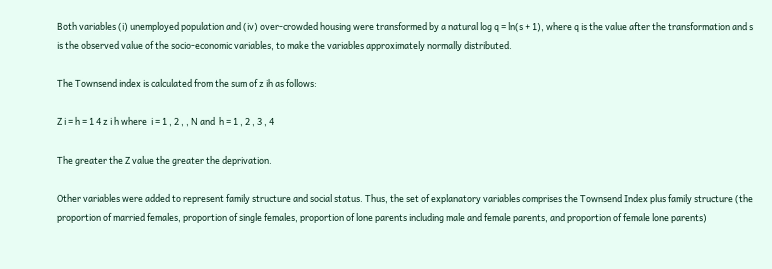Both variables (i) unemployed population and (iv) over-crowded housing were transformed by a natural log q = ln(s + 1), where q is the value after the transformation and s is the observed value of the socio-economic variables, to make the variables approximately normally distributed.

The Townsend index is calculated from the sum of z ih as follows:

Z i = h = 1 4 z i h where  i = 1 , 2 , , N and  h = 1 , 2 , 3 , 4

The greater the Z value the greater the deprivation.

Other variables were added to represent family structure and social status. Thus, the set of explanatory variables comprises the Townsend Index plus family structure (the proportion of married females, proportion of single females, proportion of lone parents including male and female parents, and proportion of female lone parents)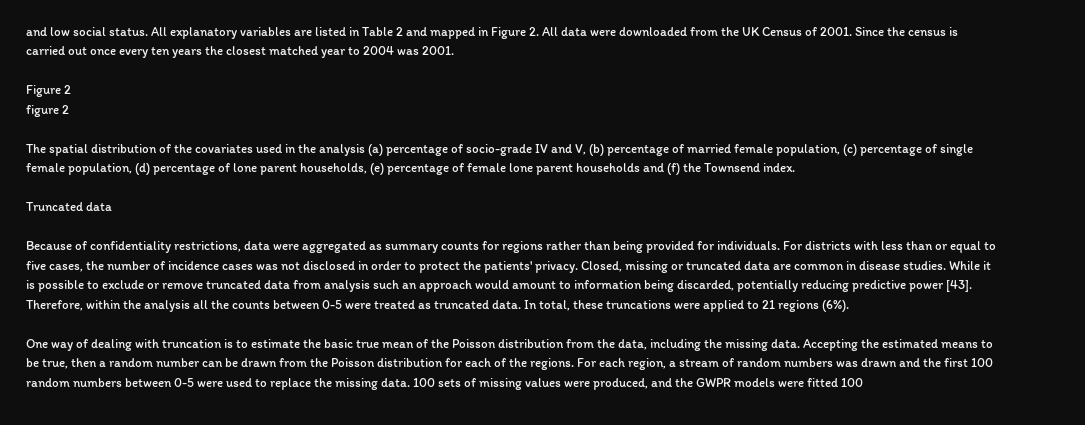and low social status. All explanatory variables are listed in Table 2 and mapped in Figure 2. All data were downloaded from the UK Census of 2001. Since the census is carried out once every ten years the closest matched year to 2004 was 2001.

Figure 2
figure 2

The spatial distribution of the covariates used in the analysis (a) percentage of socio-grade IV and V, (b) percentage of married female population, (c) percentage of single female population, (d) percentage of lone parent households, (e) percentage of female lone parent households and (f) the Townsend index.

Truncated data

Because of confidentiality restrictions, data were aggregated as summary counts for regions rather than being provided for individuals. For districts with less than or equal to five cases, the number of incidence cases was not disclosed in order to protect the patients' privacy. Closed, missing or truncated data are common in disease studies. While it is possible to exclude or remove truncated data from analysis such an approach would amount to information being discarded, potentially reducing predictive power [43]. Therefore, within the analysis all the counts between 0-5 were treated as truncated data. In total, these truncations were applied to 21 regions (6%).

One way of dealing with truncation is to estimate the basic true mean of the Poisson distribution from the data, including the missing data. Accepting the estimated means to be true, then a random number can be drawn from the Poisson distribution for each of the regions. For each region, a stream of random numbers was drawn and the first 100 random numbers between 0-5 were used to replace the missing data. 100 sets of missing values were produced, and the GWPR models were fitted 100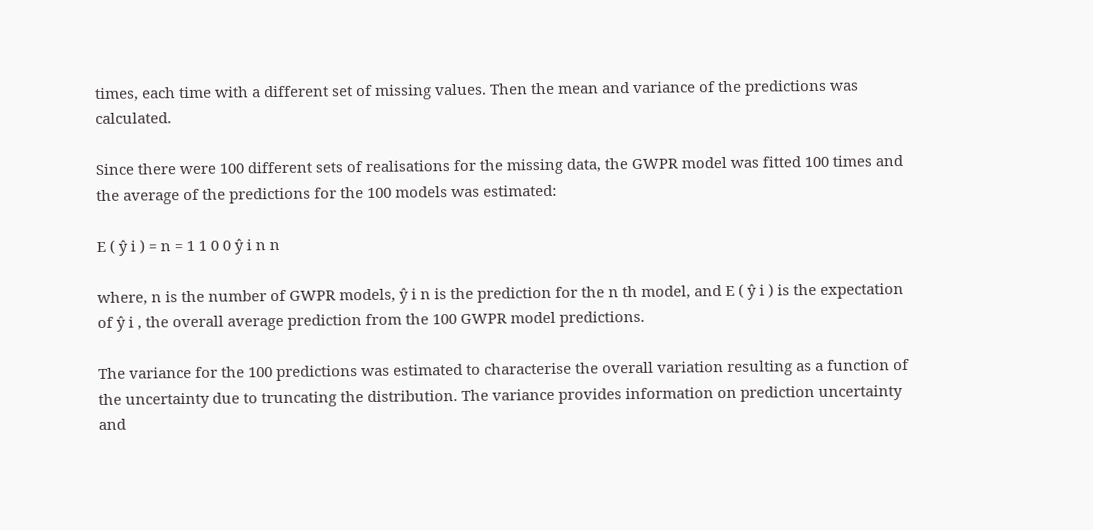times, each time with a different set of missing values. Then the mean and variance of the predictions was calculated.

Since there were 100 different sets of realisations for the missing data, the GWPR model was fitted 100 times and the average of the predictions for the 100 models was estimated:

E ( ŷ i ) = n = 1 1 0 0 ŷ i n n

where, n is the number of GWPR models, ŷ i n is the prediction for the n th model, and E ( ŷ i ) is the expectation of ŷ i , the overall average prediction from the 100 GWPR model predictions.

The variance for the 100 predictions was estimated to characterise the overall variation resulting as a function of the uncertainty due to truncating the distribution. The variance provides information on prediction uncertainty and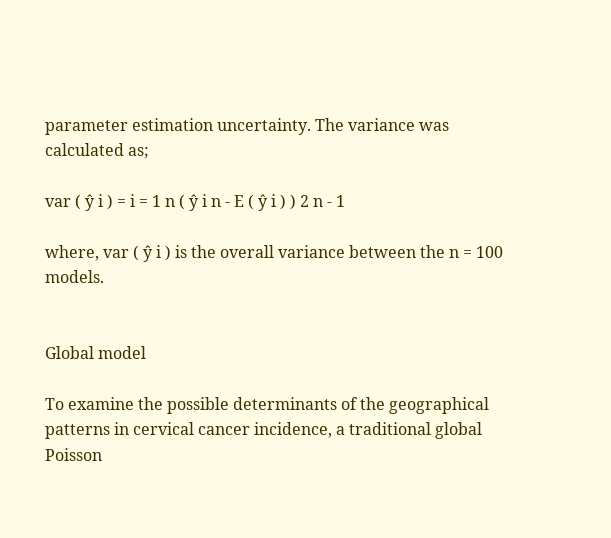parameter estimation uncertainty. The variance was calculated as;

var ( ŷ i ) = i = 1 n ( ŷ i n - E ( ŷ i ) ) 2 n - 1

where, var ( ŷ i ) is the overall variance between the n = 100 models.


Global model

To examine the possible determinants of the geographical patterns in cervical cancer incidence, a traditional global Poisson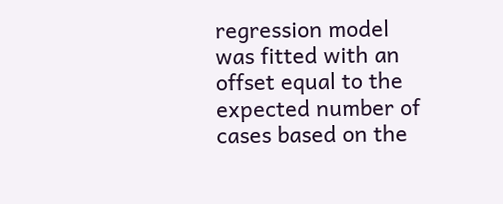regression model was fitted with an offset equal to the expected number of cases based on the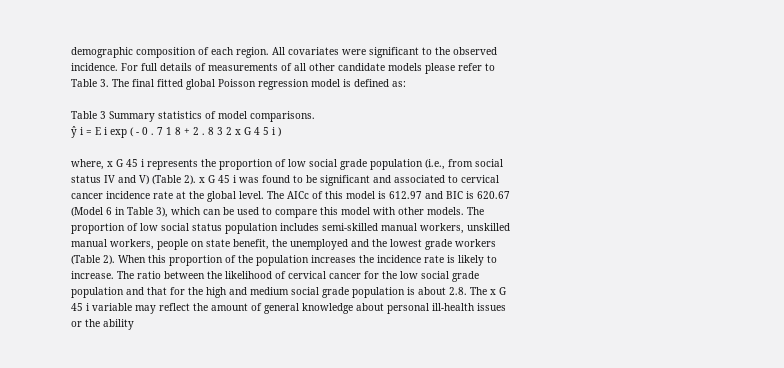demographic composition of each region. All covariates were significant to the observed incidence. For full details of measurements of all other candidate models please refer to Table 3. The final fitted global Poisson regression model is defined as:

Table 3 Summary statistics of model comparisons.
ŷ i = E i exp ( - 0 . 7 1 8 + 2 . 8 3 2 x G 4 5 i )

where, x G 45 i represents the proportion of low social grade population (i.e., from social status IV and V) (Table 2). x G 45 i was found to be significant and associated to cervical cancer incidence rate at the global level. The AICc of this model is 612.97 and BIC is 620.67 (Model 6 in Table 3), which can be used to compare this model with other models. The proportion of low social status population includes semi-skilled manual workers, unskilled manual workers, people on state benefit, the unemployed and the lowest grade workers (Table 2). When this proportion of the population increases the incidence rate is likely to increase. The ratio between the likelihood of cervical cancer for the low social grade population and that for the high and medium social grade population is about 2.8. The x G 45 i variable may reflect the amount of general knowledge about personal ill-health issues or the ability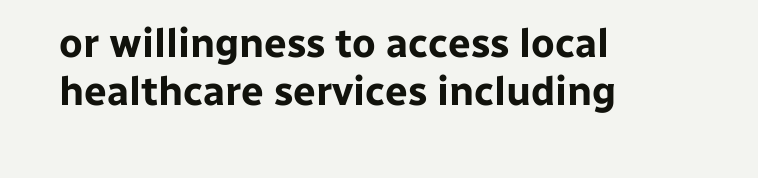or willingness to access local healthcare services including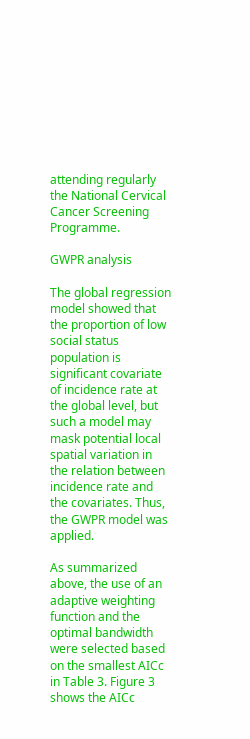attending regularly the National Cervical Cancer Screening Programme.

GWPR analysis

The global regression model showed that the proportion of low social status population is significant covariate of incidence rate at the global level, but such a model may mask potential local spatial variation in the relation between incidence rate and the covariates. Thus, the GWPR model was applied.

As summarized above, the use of an adaptive weighting function and the optimal bandwidth were selected based on the smallest AICc in Table 3. Figure 3 shows the AICc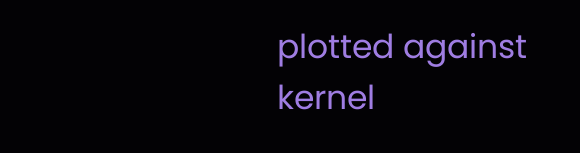plotted against kernel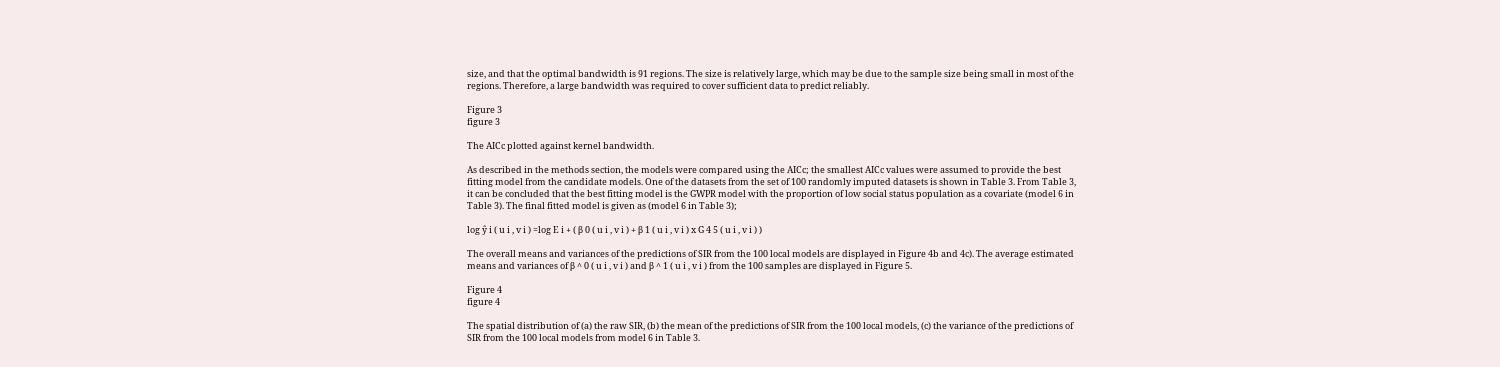size, and that the optimal bandwidth is 91 regions. The size is relatively large, which may be due to the sample size being small in most of the regions. Therefore, a large bandwidth was required to cover sufficient data to predict reliably.

Figure 3
figure 3

The AICc plotted against kernel bandwidth.

As described in the methods section, the models were compared using the AICc; the smallest AICc values were assumed to provide the best fitting model from the candidate models. One of the datasets from the set of 100 randomly imputed datasets is shown in Table 3. From Table 3, it can be concluded that the best fitting model is the GWPR model with the proportion of low social status population as a covariate (model 6 in Table 3). The final fitted model is given as (model 6 in Table 3);

log ŷ i ( u i , v i ) =log E i + ( β 0 ( u i , v i ) + β 1 ( u i , v i ) x G 4 5 ( u i , v i ) )

The overall means and variances of the predictions of SIR from the 100 local models are displayed in Figure 4b and 4c). The average estimated means and variances of β ^ 0 ( u i , v i ) and β ^ 1 ( u i , v i ) from the 100 samples are displayed in Figure 5.

Figure 4
figure 4

The spatial distribution of (a) the raw SIR, (b) the mean of the predictions of SIR from the 100 local models, (c) the variance of the predictions of SIR from the 100 local models from model 6 in Table 3.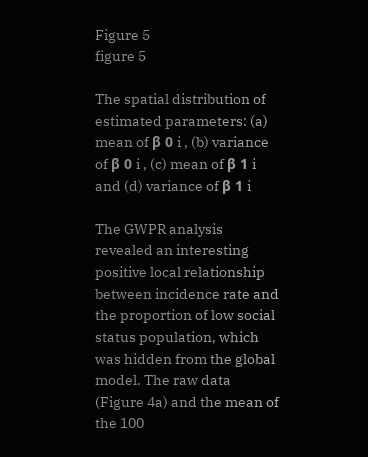Figure 5
figure 5

The spatial distribution of estimated parameters: (a) mean of β 0 i , (b) variance of β 0 i , (c) mean of β 1 i and (d) variance of β 1 i

The GWPR analysis revealed an interesting positive local relationship between incidence rate and the proportion of low social status population, which was hidden from the global model. The raw data (Figure 4a) and the mean of the 100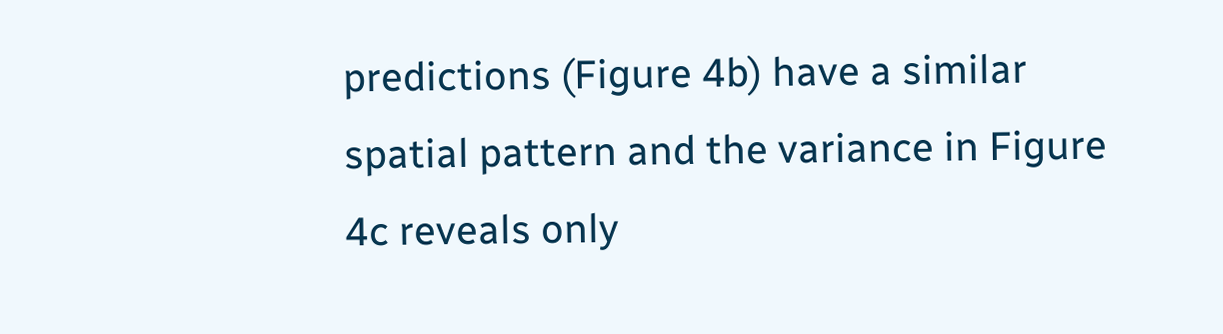predictions (Figure 4b) have a similar spatial pattern and the variance in Figure 4c reveals only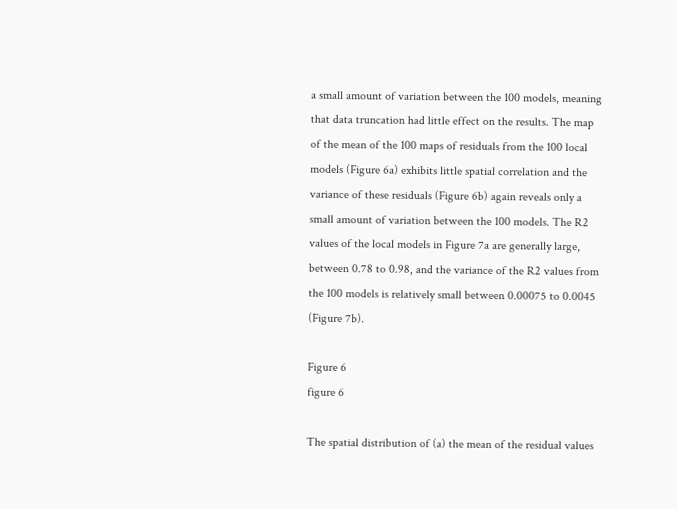a small amount of variation between the 100 models, meaning that data truncation had little effect on the results. The map of the mean of the 100 maps of residuals from the 100 local models (Figure 6a) exhibits little spatial correlation and the variance of these residuals (Figure 6b) again reveals only a small amount of variation between the 100 models. The R2 values of the local models in Figure 7a are generally large, between 0.78 to 0.98, and the variance of the R2 values from the 100 models is relatively small between 0.00075 to 0.0045 (Figure 7b).

Figure 6
figure 6

The spatial distribution of (a) the mean of the residual values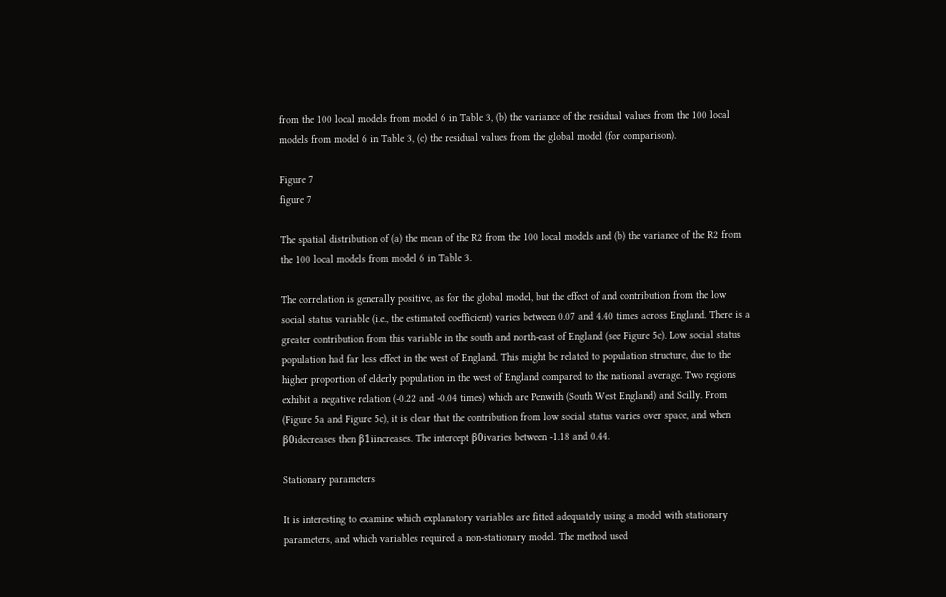from the 100 local models from model 6 in Table 3, (b) the variance of the residual values from the 100 local models from model 6 in Table 3, (c) the residual values from the global model (for comparison).

Figure 7
figure 7

The spatial distribution of (a) the mean of the R2 from the 100 local models and (b) the variance of the R2 from the 100 local models from model 6 in Table 3.

The correlation is generally positive, as for the global model, but the effect of and contribution from the low social status variable (i.e., the estimated coefficient) varies between 0.07 and 4.40 times across England. There is a greater contribution from this variable in the south and north-east of England (see Figure 5c). Low social status population had far less effect in the west of England. This might be related to population structure, due to the higher proportion of elderly population in the west of England compared to the national average. Two regions exhibit a negative relation (-0.22 and -0.04 times) which are Penwith (South West England) and Scilly. From (Figure 5a and Figure 5c), it is clear that the contribution from low social status varies over space, and when β0idecreases then β1iincreases. The intercept β0ivaries between -1.18 and 0.44.

Stationary parameters

It is interesting to examine which explanatory variables are fitted adequately using a model with stationary parameters, and which variables required a non-stationary model. The method used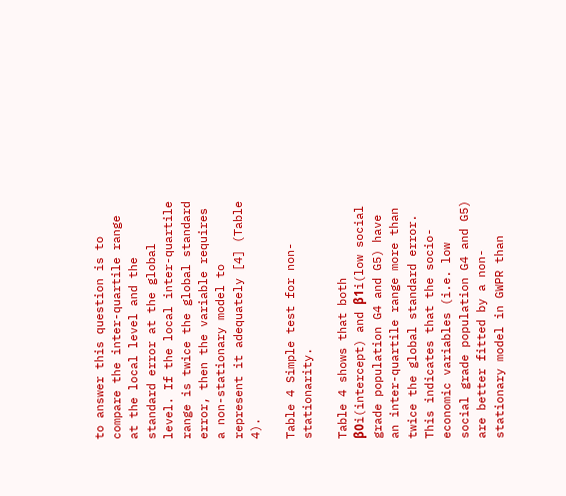to answer this question is to compare the inter-quartile range at the local level and the standard error at the global level. If the local inter-quartile range is twice the global standard error, then the variable requires a non-stationary model to represent it adequately [4] (Table 4).

Table 4 Simple test for non-stationarity.

Table 4 shows that both β0i(intercept) and β1i(low social grade population G4 and G5) have an inter-quartile range more than twice the global standard error. This indicates that the socio-economic variables (i.e. low social grade population G4 and G5) are better fitted by a non-stationary model in GWPR than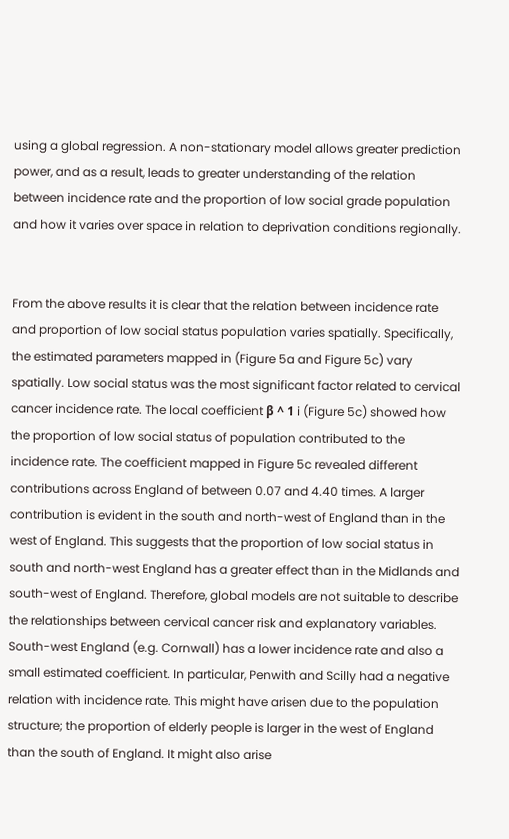using a global regression. A non-stationary model allows greater prediction power, and as a result, leads to greater understanding of the relation between incidence rate and the proportion of low social grade population and how it varies over space in relation to deprivation conditions regionally.


From the above results it is clear that the relation between incidence rate and proportion of low social status population varies spatially. Specifically, the estimated parameters mapped in (Figure 5a and Figure 5c) vary spatially. Low social status was the most significant factor related to cervical cancer incidence rate. The local coefficient β ^ 1 i (Figure 5c) showed how the proportion of low social status of population contributed to the incidence rate. The coefficient mapped in Figure 5c revealed different contributions across England of between 0.07 and 4.40 times. A larger contribution is evident in the south and north-west of England than in the west of England. This suggests that the proportion of low social status in south and north-west England has a greater effect than in the Midlands and south-west of England. Therefore, global models are not suitable to describe the relationships between cervical cancer risk and explanatory variables. South-west England (e.g. Cornwall) has a lower incidence rate and also a small estimated coefficient. In particular, Penwith and Scilly had a negative relation with incidence rate. This might have arisen due to the population structure; the proportion of elderly people is larger in the west of England than the south of England. It might also arise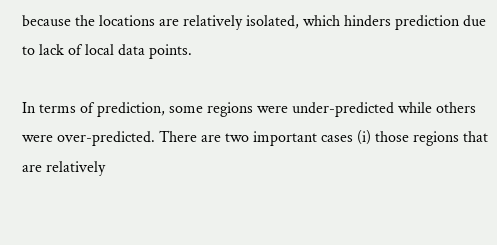because the locations are relatively isolated, which hinders prediction due to lack of local data points.

In terms of prediction, some regions were under-predicted while others were over-predicted. There are two important cases (i) those regions that are relatively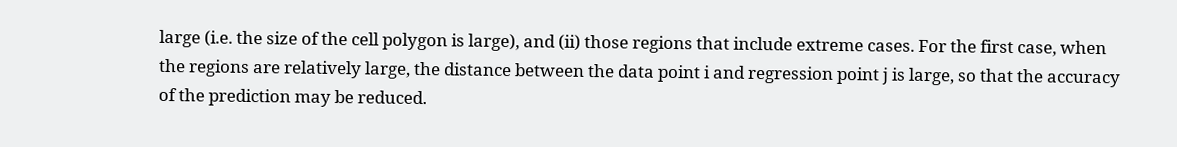large (i.e. the size of the cell polygon is large), and (ii) those regions that include extreme cases. For the first case, when the regions are relatively large, the distance between the data point i and regression point j is large, so that the accuracy of the prediction may be reduced.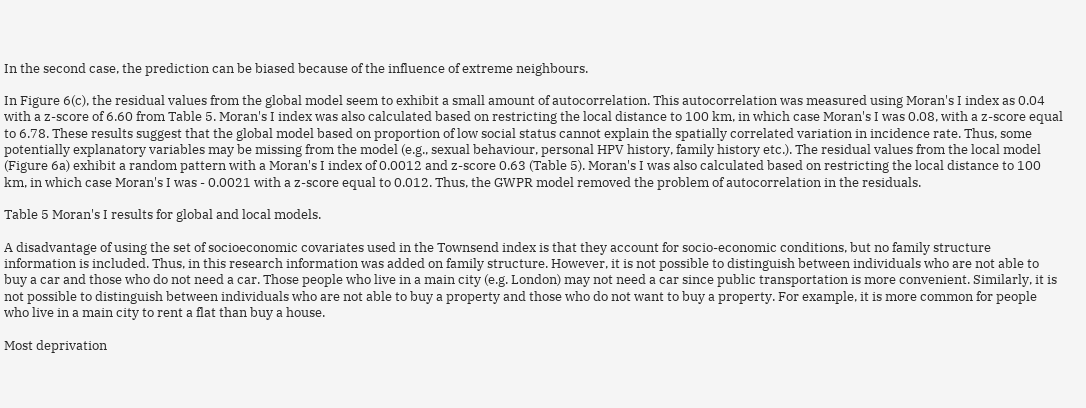In the second case, the prediction can be biased because of the influence of extreme neighbours.

In Figure 6(c), the residual values from the global model seem to exhibit a small amount of autocorrelation. This autocorrelation was measured using Moran's I index as 0.04 with a z-score of 6.60 from Table 5. Moran's I index was also calculated based on restricting the local distance to 100 km, in which case Moran's I was 0.08, with a z-score equal to 6.78. These results suggest that the global model based on proportion of low social status cannot explain the spatially correlated variation in incidence rate. Thus, some potentially explanatory variables may be missing from the model (e.g., sexual behaviour, personal HPV history, family history etc.). The residual values from the local model (Figure 6a) exhibit a random pattern with a Moran's I index of 0.0012 and z-score 0.63 (Table 5). Moran's I was also calculated based on restricting the local distance to 100 km, in which case Moran's I was - 0.0021 with a z-score equal to 0.012. Thus, the GWPR model removed the problem of autocorrelation in the residuals.

Table 5 Moran's I results for global and local models.

A disadvantage of using the set of socioeconomic covariates used in the Townsend index is that they account for socio-economic conditions, but no family structure information is included. Thus, in this research information was added on family structure. However, it is not possible to distinguish between individuals who are not able to buy a car and those who do not need a car. Those people who live in a main city (e.g. London) may not need a car since public transportation is more convenient. Similarly, it is not possible to distinguish between individuals who are not able to buy a property and those who do not want to buy a property. For example, it is more common for people who live in a main city to rent a flat than buy a house.

Most deprivation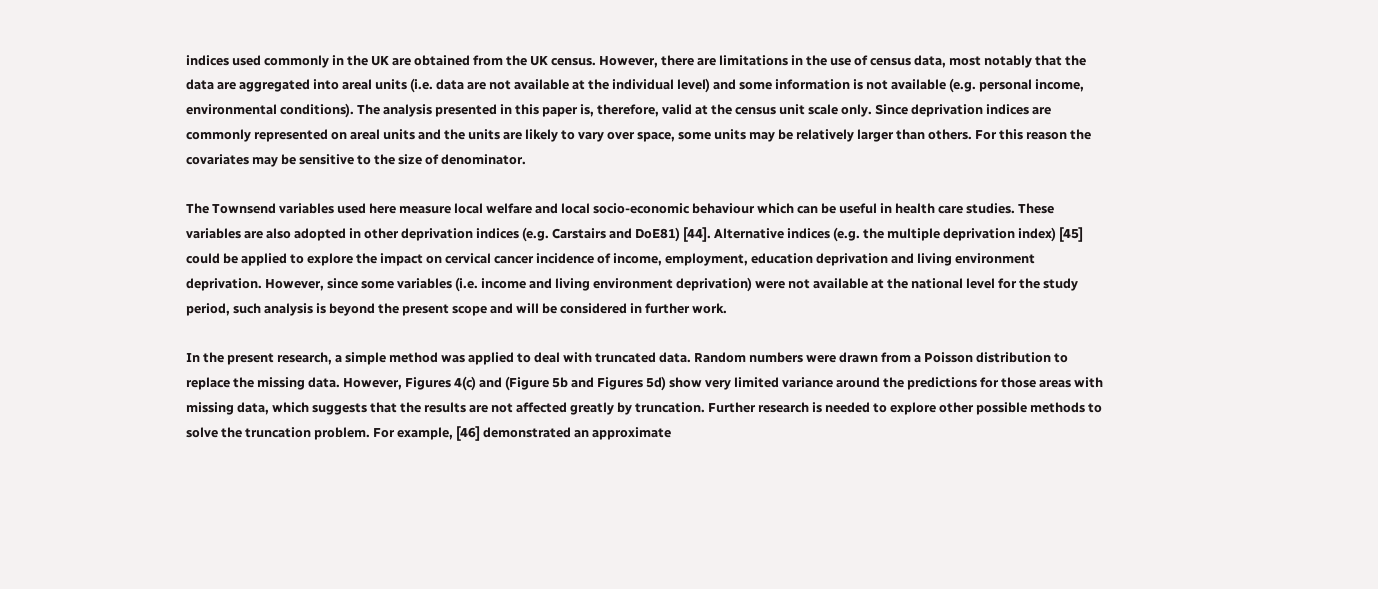indices used commonly in the UK are obtained from the UK census. However, there are limitations in the use of census data, most notably that the data are aggregated into areal units (i.e. data are not available at the individual level) and some information is not available (e.g. personal income, environmental conditions). The analysis presented in this paper is, therefore, valid at the census unit scale only. Since deprivation indices are commonly represented on areal units and the units are likely to vary over space, some units may be relatively larger than others. For this reason the covariates may be sensitive to the size of denominator.

The Townsend variables used here measure local welfare and local socio-economic behaviour which can be useful in health care studies. These variables are also adopted in other deprivation indices (e.g. Carstairs and DoE81) [44]. Alternative indices (e.g. the multiple deprivation index) [45] could be applied to explore the impact on cervical cancer incidence of income, employment, education deprivation and living environment deprivation. However, since some variables (i.e. income and living environment deprivation) were not available at the national level for the study period, such analysis is beyond the present scope and will be considered in further work.

In the present research, a simple method was applied to deal with truncated data. Random numbers were drawn from a Poisson distribution to replace the missing data. However, Figures 4(c) and (Figure 5b and Figures 5d) show very limited variance around the predictions for those areas with missing data, which suggests that the results are not affected greatly by truncation. Further research is needed to explore other possible methods to solve the truncation problem. For example, [46] demonstrated an approximate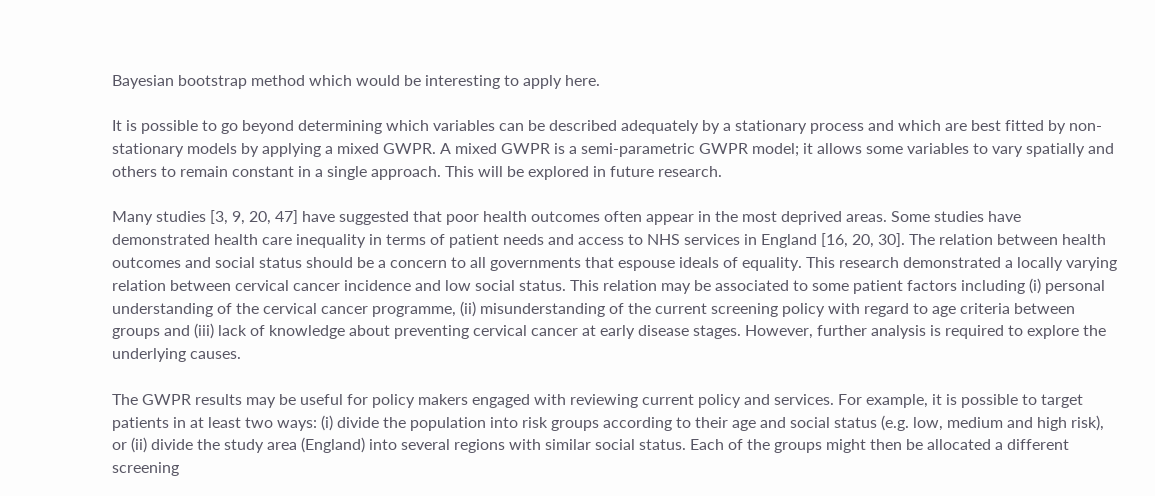Bayesian bootstrap method which would be interesting to apply here.

It is possible to go beyond determining which variables can be described adequately by a stationary process and which are best fitted by non-stationary models by applying a mixed GWPR. A mixed GWPR is a semi-parametric GWPR model; it allows some variables to vary spatially and others to remain constant in a single approach. This will be explored in future research.

Many studies [3, 9, 20, 47] have suggested that poor health outcomes often appear in the most deprived areas. Some studies have demonstrated health care inequality in terms of patient needs and access to NHS services in England [16, 20, 30]. The relation between health outcomes and social status should be a concern to all governments that espouse ideals of equality. This research demonstrated a locally varying relation between cervical cancer incidence and low social status. This relation may be associated to some patient factors including (i) personal understanding of the cervical cancer programme, (ii) misunderstanding of the current screening policy with regard to age criteria between groups and (iii) lack of knowledge about preventing cervical cancer at early disease stages. However, further analysis is required to explore the underlying causes.

The GWPR results may be useful for policy makers engaged with reviewing current policy and services. For example, it is possible to target patients in at least two ways: (i) divide the population into risk groups according to their age and social status (e.g. low, medium and high risk), or (ii) divide the study area (England) into several regions with similar social status. Each of the groups might then be allocated a different screening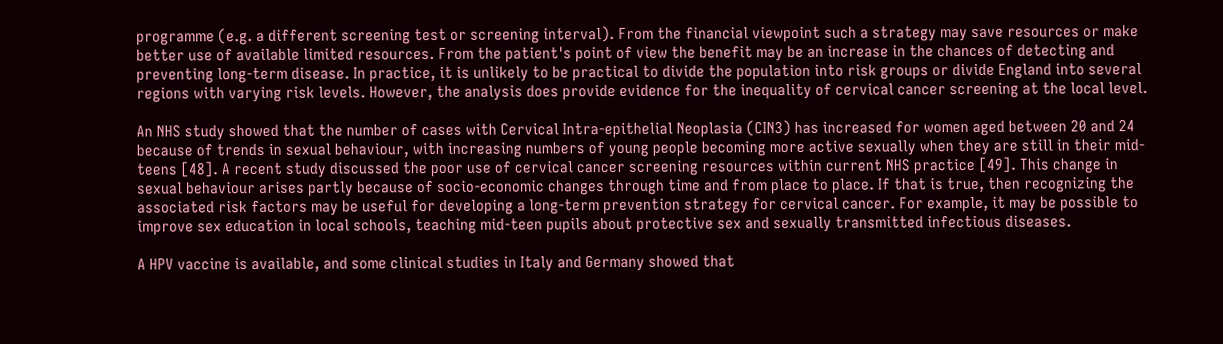programme (e.g. a different screening test or screening interval). From the financial viewpoint such a strategy may save resources or make better use of available limited resources. From the patient's point of view the benefit may be an increase in the chances of detecting and preventing long-term disease. In practice, it is unlikely to be practical to divide the population into risk groups or divide England into several regions with varying risk levels. However, the analysis does provide evidence for the inequality of cervical cancer screening at the local level.

An NHS study showed that the number of cases with Cervical Intra-epithelial Neoplasia (CIN3) has increased for women aged between 20 and 24 because of trends in sexual behaviour, with increasing numbers of young people becoming more active sexually when they are still in their mid-teens [48]. A recent study discussed the poor use of cervical cancer screening resources within current NHS practice [49]. This change in sexual behaviour arises partly because of socio-economic changes through time and from place to place. If that is true, then recognizing the associated risk factors may be useful for developing a long-term prevention strategy for cervical cancer. For example, it may be possible to improve sex education in local schools, teaching mid-teen pupils about protective sex and sexually transmitted infectious diseases.

A HPV vaccine is available, and some clinical studies in Italy and Germany showed that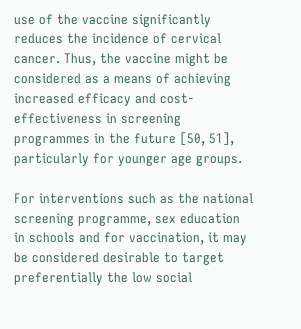use of the vaccine significantly reduces the incidence of cervical cancer. Thus, the vaccine might be considered as a means of achieving increased efficacy and cost-effectiveness in screening programmes in the future [50, 51], particularly for younger age groups.

For interventions such as the national screening programme, sex education in schools and for vaccination, it may be considered desirable to target preferentially the low social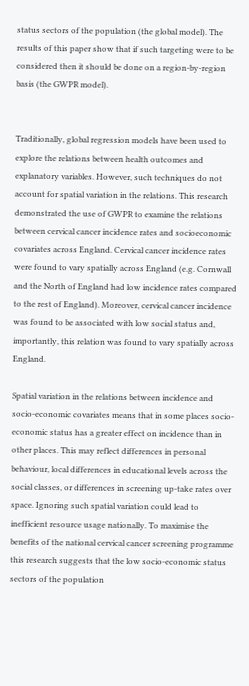status sectors of the population (the global model). The results of this paper show that if such targeting were to be considered then it should be done on a region-by-region basis (the GWPR model).


Traditionally, global regression models have been used to explore the relations between health outcomes and explanatory variables. However, such techniques do not account for spatial variation in the relations. This research demonstrated the use of GWPR to examine the relations between cervical cancer incidence rates and socioeconomic covariates across England. Cervical cancer incidence rates were found to vary spatially across England (e.g. Cornwall and the North of England had low incidence rates compared to the rest of England). Moreover, cervical cancer incidence was found to be associated with low social status and, importantly, this relation was found to vary spatially across England.

Spatial variation in the relations between incidence and socio-economic covariates means that in some places socio-economic status has a greater effect on incidence than in other places. This may reflect differences in personal behaviour, local differences in educational levels across the social classes, or differences in screening up-take rates over space. Ignoring such spatial variation could lead to inefficient resource usage nationally. To maximise the benefits of the national cervical cancer screening programme this research suggests that the low socio-economic status sectors of the population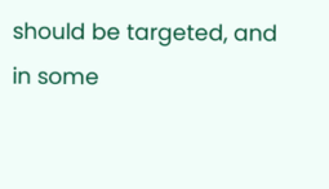should be targeted, and in some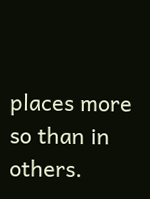places more so than in others.